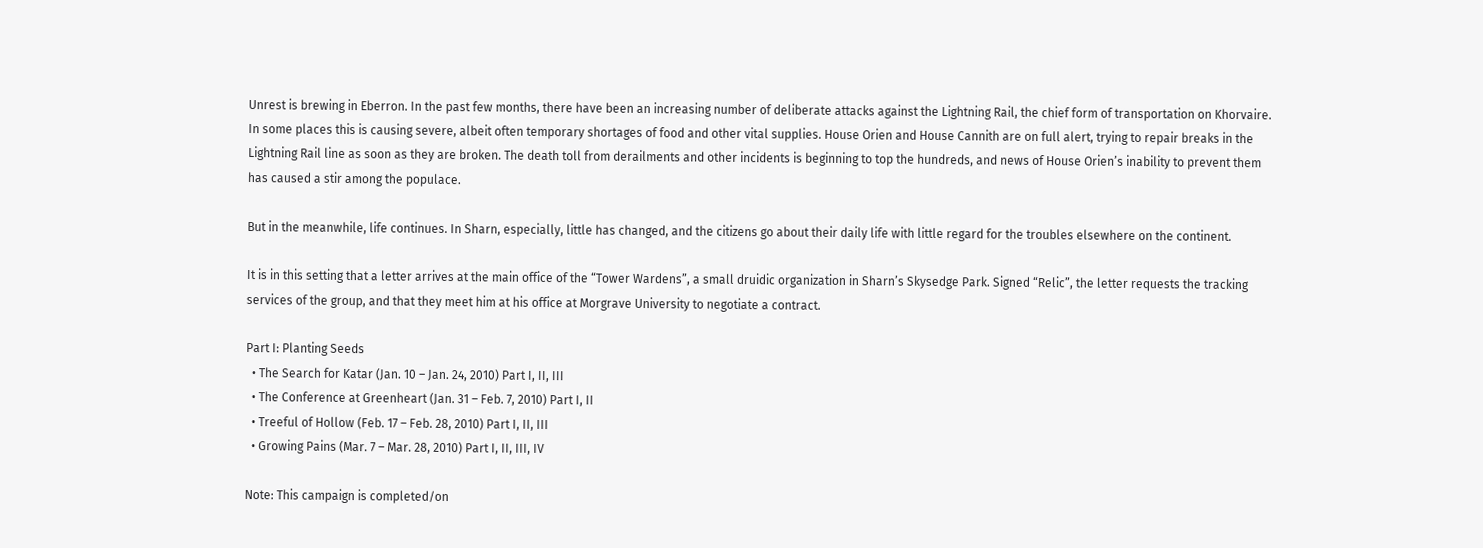Unrest is brewing in Eberron. In the past few months, there have been an increasing number of deliberate attacks against the Lightning Rail, the chief form of transportation on Khorvaire. In some places this is causing severe, albeit often temporary shortages of food and other vital supplies. House Orien and House Cannith are on full alert, trying to repair breaks in the Lightning Rail line as soon as they are broken. The death toll from derailments and other incidents is beginning to top the hundreds, and news of House Orien’s inability to prevent them has caused a stir among the populace.

But in the meanwhile, life continues. In Sharn, especially, little has changed, and the citizens go about their daily life with little regard for the troubles elsewhere on the continent.

It is in this setting that a letter arrives at the main office of the “Tower Wardens”, a small druidic organization in Sharn’s Skysedge Park. Signed “Relic”, the letter requests the tracking services of the group, and that they meet him at his office at Morgrave University to negotiate a contract.

Part I: Planting Seeds
  • The Search for Katar (Jan. 10 – Jan. 24, 2010) Part I, II, III
  • The Conference at Greenheart (Jan. 31 – Feb. 7, 2010) Part I, II
  • Treeful of Hollow (Feb. 17 – Feb. 28, 2010) Part I, II, III
  • Growing Pains (Mar. 7 – Mar. 28, 2010) Part I, II, III, IV

Note: This campaign is completed/on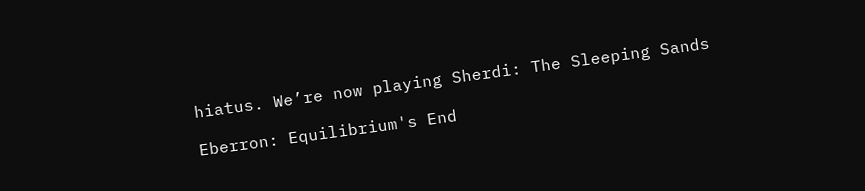hiatus. We’re now playing Sherdi: The Sleeping Sands

Eberron: Equilibrium's End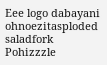Eee logo dabayani ohnoezitasploded saladfork Pohizzzle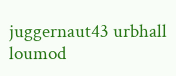juggernaut43 urbhall loumod